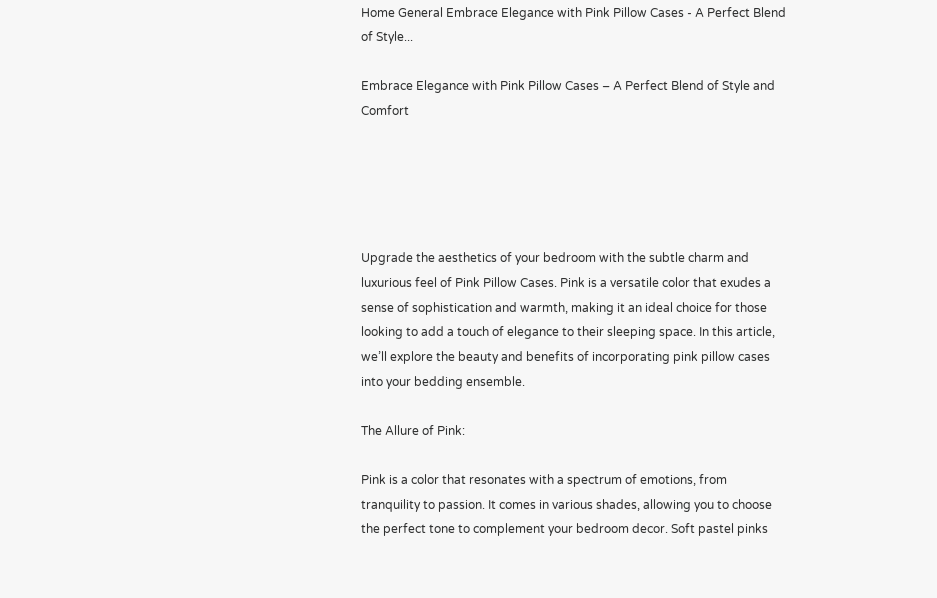Home General Embrace Elegance with Pink Pillow Cases - A Perfect Blend of Style...

Embrace Elegance with Pink Pillow Cases – A Perfect Blend of Style and Comfort





Upgrade the aesthetics of your bedroom with the subtle charm and luxurious feel of Pink Pillow Cases. Pink is a versatile color that exudes a sense of sophistication and warmth, making it an ideal choice for those looking to add a touch of elegance to their sleeping space. In this article, we’ll explore the beauty and benefits of incorporating pink pillow cases into your bedding ensemble.

The Allure of Pink:

Pink is a color that resonates with a spectrum of emotions, from tranquility to passion. It comes in various shades, allowing you to choose the perfect tone to complement your bedroom decor. Soft pastel pinks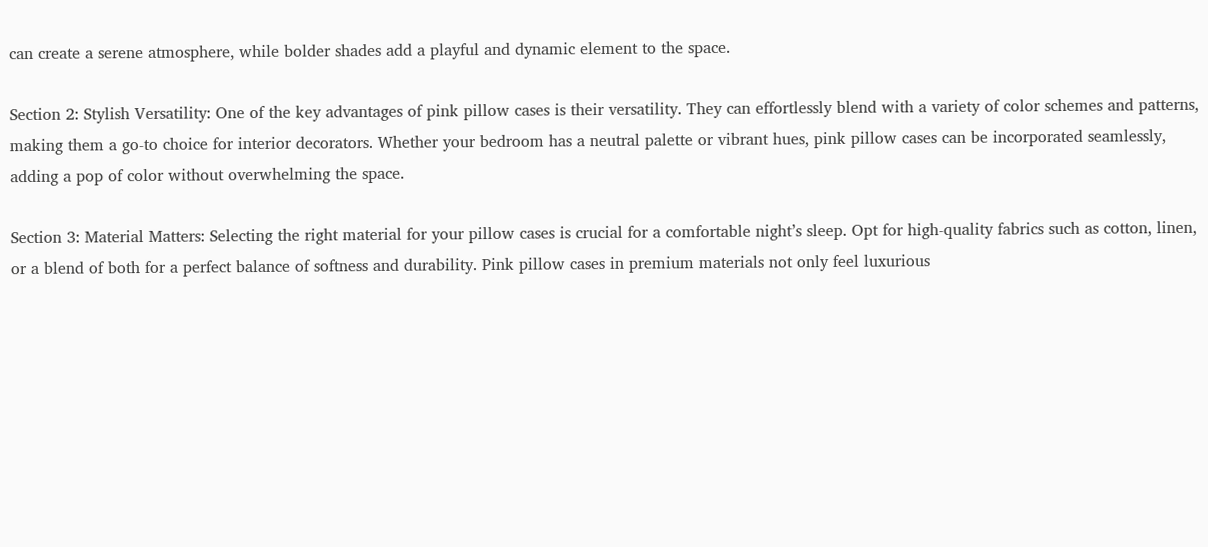can create a serene atmosphere, while bolder shades add a playful and dynamic element to the space.

Section 2: Stylish Versatility: One of the key advantages of pink pillow cases is their versatility. They can effortlessly blend with a variety of color schemes and patterns, making them a go-to choice for interior decorators. Whether your bedroom has a neutral palette or vibrant hues, pink pillow cases can be incorporated seamlessly, adding a pop of color without overwhelming the space.

Section 3: Material Matters: Selecting the right material for your pillow cases is crucial for a comfortable night’s sleep. Opt for high-quality fabrics such as cotton, linen, or a blend of both for a perfect balance of softness and durability. Pink pillow cases in premium materials not only feel luxurious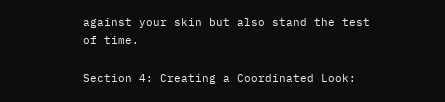against your skin but also stand the test of time.

Section 4: Creating a Coordinated Look: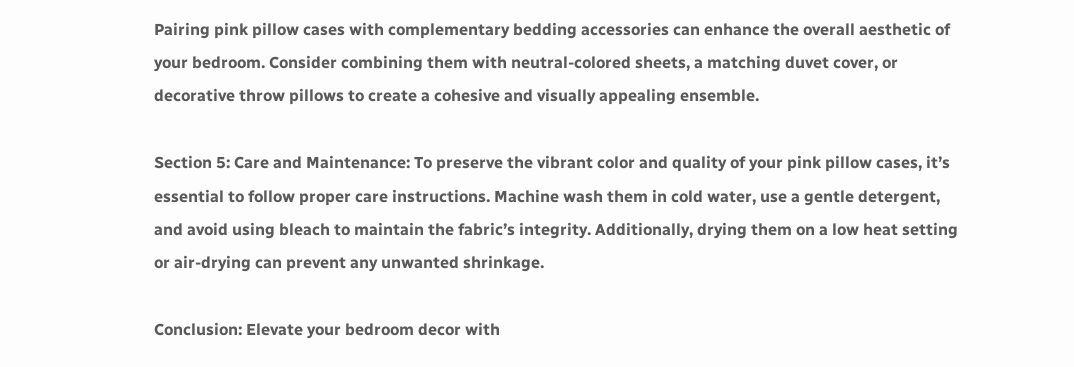Pairing pink pillow cases with complementary bedding accessories can enhance the overall aesthetic of your bedroom. Consider combining them with neutral-colored sheets, a matching duvet cover, or decorative throw pillows to create a cohesive and visually appealing ensemble.

Section 5: Care and Maintenance: To preserve the vibrant color and quality of your pink pillow cases, it’s essential to follow proper care instructions. Machine wash them in cold water, use a gentle detergent, and avoid using bleach to maintain the fabric’s integrity. Additionally, drying them on a low heat setting or air-drying can prevent any unwanted shrinkage.

Conclusion: Elevate your bedroom decor with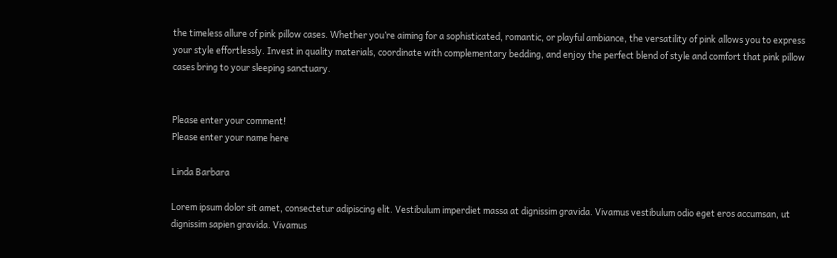the timeless allure of pink pillow cases. Whether you’re aiming for a sophisticated, romantic, or playful ambiance, the versatility of pink allows you to express your style effortlessly. Invest in quality materials, coordinate with complementary bedding, and enjoy the perfect blend of style and comfort that pink pillow cases bring to your sleeping sanctuary.


Please enter your comment!
Please enter your name here

Linda Barbara

Lorem ipsum dolor sit amet, consectetur adipiscing elit. Vestibulum imperdiet massa at dignissim gravida. Vivamus vestibulum odio eget eros accumsan, ut dignissim sapien gravida. Vivamus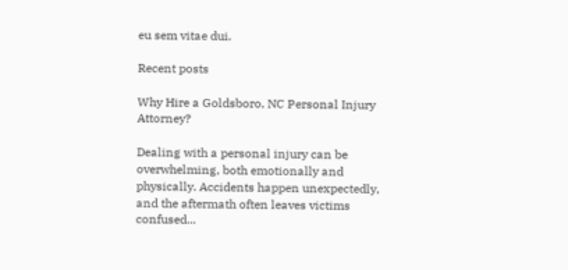eu sem vitae dui.

Recent posts

Why Hire a Goldsboro, NC Personal Injury Attorney?

Dealing with a personal injury can be overwhelming, both emotionally and physically. Accidents happen unexpectedly, and the aftermath often leaves victims confused...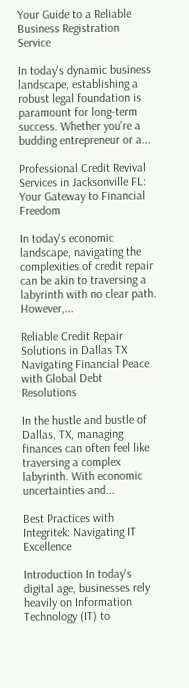Your Guide to a Reliable Business Registration Service

In today's dynamic business landscape, establishing a robust legal foundation is paramount for long-term success. Whether you're a budding entrepreneur or a...

Professional Credit Revival Services in Jacksonville FL: Your Gateway to Financial Freedom

In today's economic landscape, navigating the complexities of credit repair can be akin to traversing a labyrinth with no clear path. However,...

Reliable Credit Repair Solutions in Dallas TX Navigating Financial Peace with Global Debt Resolutions

In the hustle and bustle of Dallas, TX, managing finances can often feel like traversing a complex labyrinth. With economic uncertainties and...

Best Practices with Integritek: Navigating IT Excellence

Introduction In today's digital age, businesses rely heavily on Information Technology (IT) to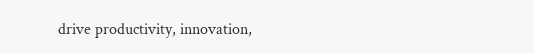drive productivity, innovation,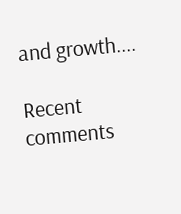and growth....

Recent comments